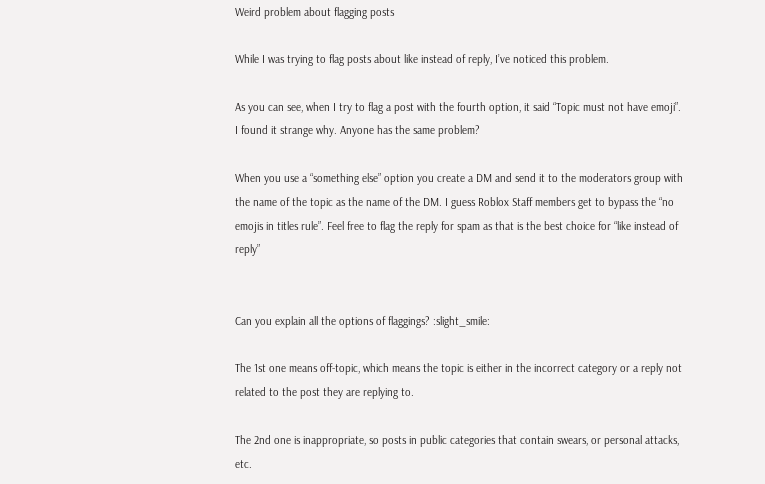Weird problem about flagging posts

While I was trying to flag posts about like instead of reply, I’ve noticed this problem.

As you can see, when I try to flag a post with the fourth option, it said “Topic must not have emoji”. I found it strange why. Anyone has the same problem?

When you use a “something else” option you create a DM and send it to the moderators group with the name of the topic as the name of the DM. I guess Roblox Staff members get to bypass the “no emojis in titles rule”. Feel free to flag the reply for spam as that is the best choice for “like instead of reply”


Can you explain all the options of flaggings? :slight_smile:

The 1st one means off-topic, which means the topic is either in the incorrect category or a reply not related to the post they are replying to.

The 2nd one is inappropriate, so posts in public categories that contain swears, or personal attacks, etc.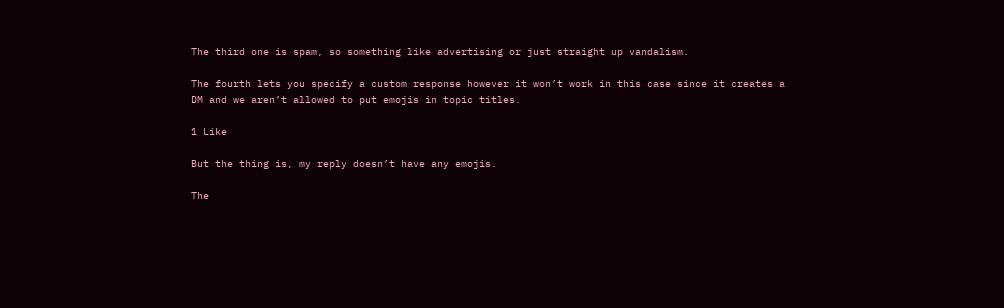The third one is spam, so something like advertising or just straight up vandalism.

The fourth lets you specify a custom response however it won’t work in this case since it creates a DM and we aren’t allowed to put emojis in topic titles.

1 Like

But the thing is, my reply doesn’t have any emojis.

The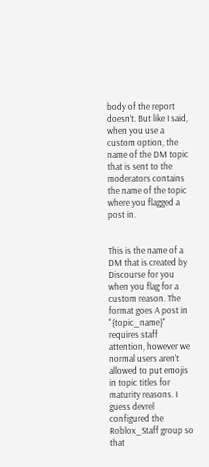body of the report doesn’t. But like I said, when you use a custom option, the name of the DM topic that is sent to the moderators contains the name of the topic where you flagged a post in.


This is the name of a DM that is created by Discourse for you when you flag for a custom reason. The format goes A post in "{topic_name}" requires staff attention, however we normal users aren’t allowed to put emojis in topic titles for maturity reasons. I guess devrel configured the Roblox_Staff group so that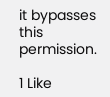it bypasses this permission.

1 Like